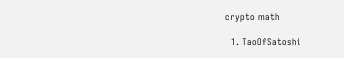crypto math

  1. TaoOfSatoshi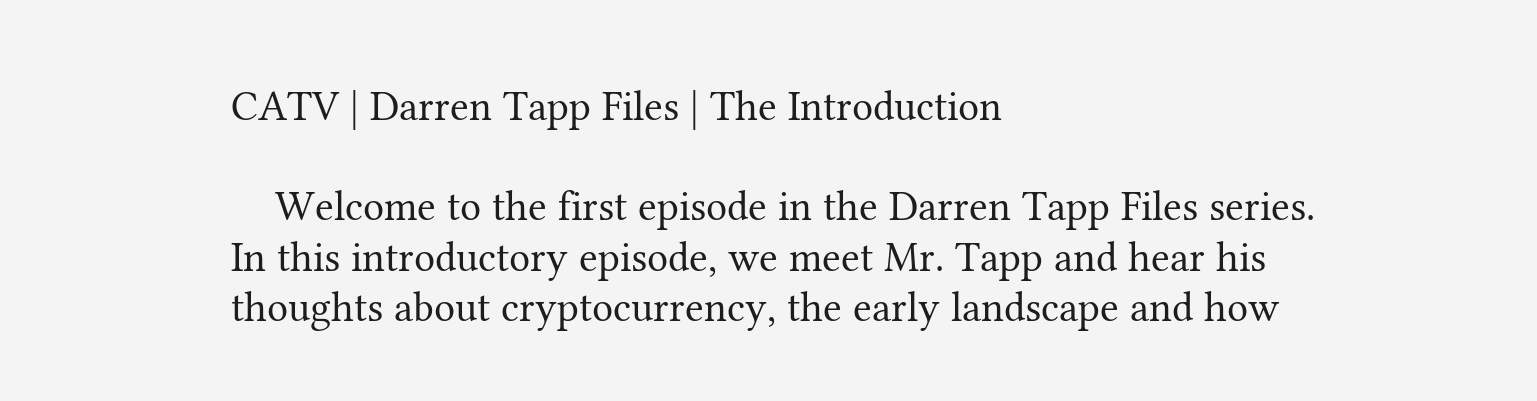CATV | Darren Tapp Files | The Introduction

    Welcome to the first episode in the Darren Tapp Files series. In this introductory episode, we meet Mr. Tapp and hear his thoughts about cryptocurrency, the early landscape and how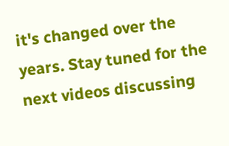it's changed over the years. Stay tuned for the next videos discussing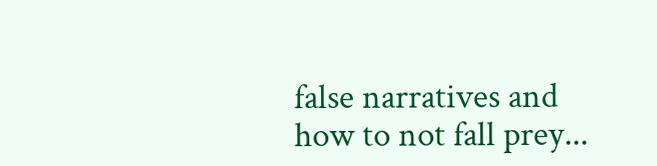false narratives and how to not fall prey...